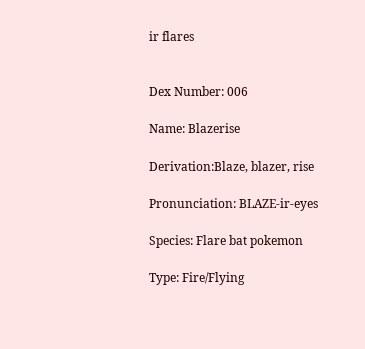ir flares


Dex Number: 006

Name: Blazerise

Derivation:Blaze, blazer, rise

Pronunciation: BLAZE-ir-eyes

Species: Flare bat pokemon

Type: Fire/Flying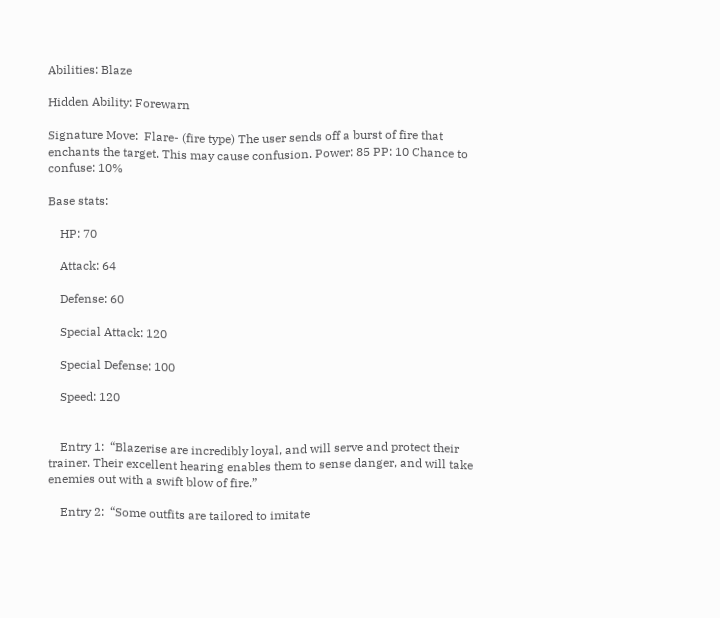Abilities: Blaze

Hidden Ability: Forewarn

Signature Move:  Flare- (fire type) The user sends off a burst of fire that enchants the target. This may cause confusion. Power: 85 PP: 10 Chance to confuse: 10%

Base stats:

    HP: 70

    Attack: 64

    Defense: 60

    Special Attack: 120

    Special Defense: 100

    Speed: 120


    Entry 1:  “Blazerise are incredibly loyal, and will serve and protect their trainer. Their excellent hearing enables them to sense danger, and will take enemies out with a swift blow of fire.”

    Entry 2:  “Some outfits are tailored to imitate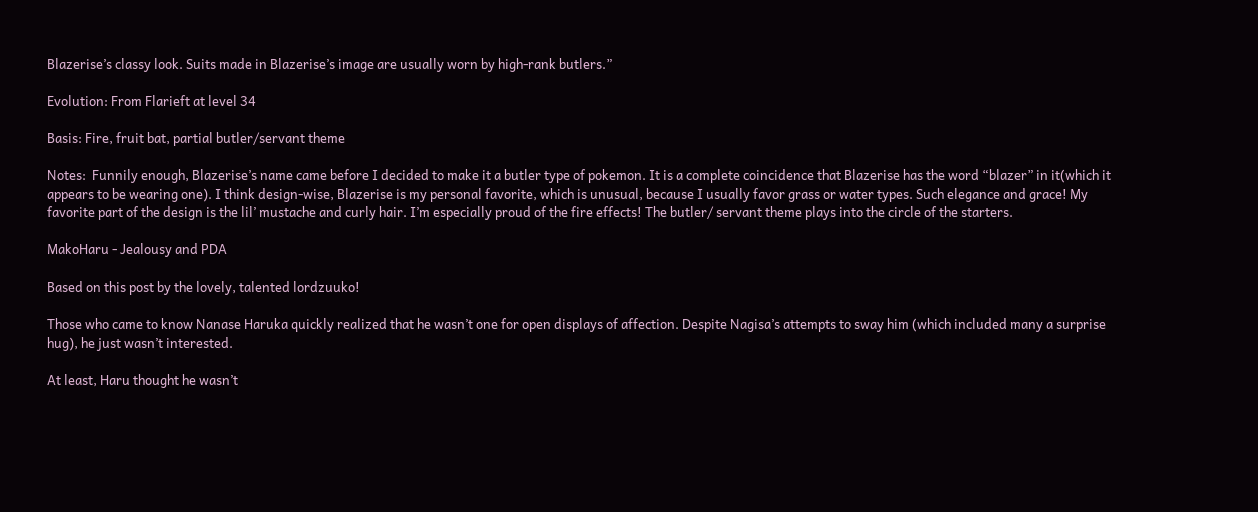Blazerise’s classy look. Suits made in Blazerise’s image are usually worn by high-rank butlers.”

Evolution: From Flarieft at level 34

Basis: Fire, fruit bat, partial butler/servant theme

Notes:  Funnily enough, Blazerise’s name came before I decided to make it a butler type of pokemon. It is a complete coincidence that Blazerise has the word “blazer” in it(which it appears to be wearing one). I think design-wise, Blazerise is my personal favorite, which is unusual, because I usually favor grass or water types. Such elegance and grace! My favorite part of the design is the lil’ mustache and curly hair. I’m especially proud of the fire effects! The butler/ servant theme plays into the circle of the starters.

MakoHaru - Jealousy and PDA

Based on this post by the lovely, talented lordzuuko!

Those who came to know Nanase Haruka quickly realized that he wasn’t one for open displays of affection. Despite Nagisa’s attempts to sway him (which included many a surprise hug), he just wasn’t interested.

At least, Haru thought he wasn’t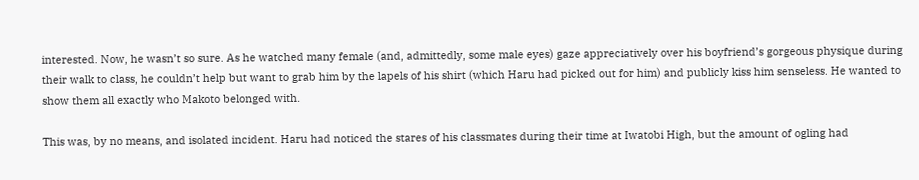interested. Now, he wasn’t so sure. As he watched many female (and, admittedly, some male eyes) gaze appreciatively over his boyfriend’s gorgeous physique during their walk to class, he couldn’t help but want to grab him by the lapels of his shirt (which Haru had picked out for him) and publicly kiss him senseless. He wanted to show them all exactly who Makoto belonged with.

This was, by no means, and isolated incident. Haru had noticed the stares of his classmates during their time at Iwatobi High, but the amount of ogling had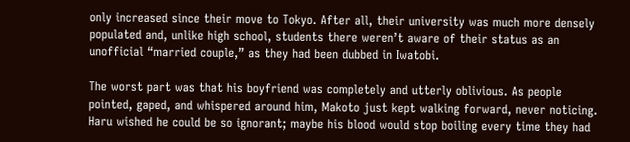only increased since their move to Tokyo. After all, their university was much more densely populated and, unlike high school, students there weren’t aware of their status as an unofficial “married couple,” as they had been dubbed in Iwatobi.

The worst part was that his boyfriend was completely and utterly oblivious. As people pointed, gaped, and whispered around him, Makoto just kept walking forward, never noticing. Haru wished he could be so ignorant; maybe his blood would stop boiling every time they had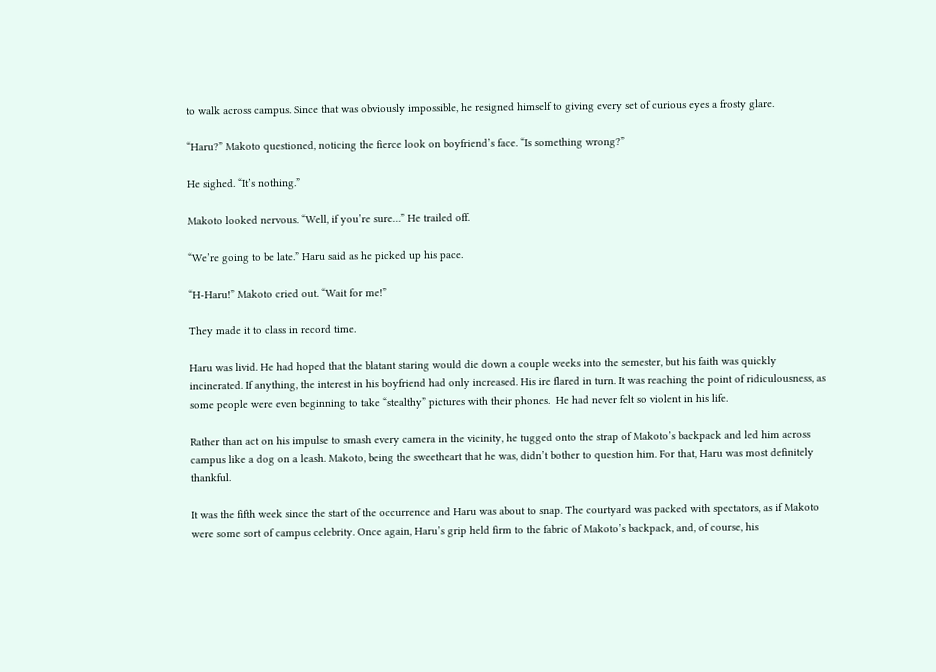to walk across campus. Since that was obviously impossible, he resigned himself to giving every set of curious eyes a frosty glare.

“Haru?” Makoto questioned, noticing the fierce look on boyfriend’s face. “Is something wrong?”

He sighed. “It’s nothing.”

Makoto looked nervous. “Well, if you’re sure…” He trailed off.

“We’re going to be late.” Haru said as he picked up his pace.

“H-Haru!” Makoto cried out. “Wait for me!”

They made it to class in record time.

Haru was livid. He had hoped that the blatant staring would die down a couple weeks into the semester, but his faith was quickly incinerated. If anything, the interest in his boyfriend had only increased. His ire flared in turn. It was reaching the point of ridiculousness, as some people were even beginning to take “stealthy” pictures with their phones.  He had never felt so violent in his life.

Rather than act on his impulse to smash every camera in the vicinity, he tugged onto the strap of Makoto’s backpack and led him across campus like a dog on a leash. Makoto, being the sweetheart that he was, didn’t bother to question him. For that, Haru was most definitely thankful.

It was the fifth week since the start of the occurrence and Haru was about to snap. The courtyard was packed with spectators, as if Makoto were some sort of campus celebrity. Once again, Haru’s grip held firm to the fabric of Makoto’s backpack, and, of course, his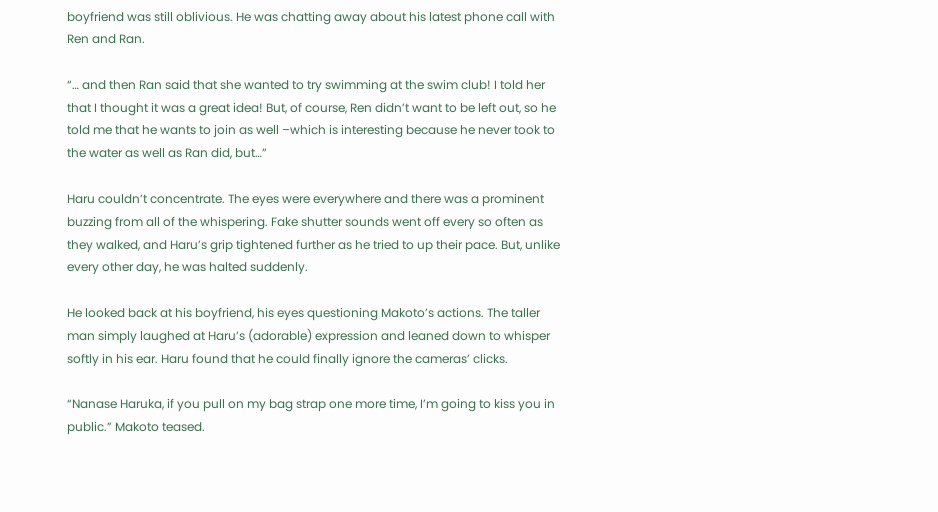boyfriend was still oblivious. He was chatting away about his latest phone call with Ren and Ran.

“… and then Ran said that she wanted to try swimming at the swim club! I told her that I thought it was a great idea! But, of course, Ren didn’t want to be left out, so he told me that he wants to join as well –which is interesting because he never took to the water as well as Ran did, but…”

Haru couldn’t concentrate. The eyes were everywhere and there was a prominent buzzing from all of the whispering. Fake shutter sounds went off every so often as they walked, and Haru’s grip tightened further as he tried to up their pace. But, unlike every other day, he was halted suddenly.

He looked back at his boyfriend, his eyes questioning Makoto’s actions. The taller man simply laughed at Haru’s (adorable) expression and leaned down to whisper softly in his ear. Haru found that he could finally ignore the cameras’ clicks.

“Nanase Haruka, if you pull on my bag strap one more time, I’m going to kiss you in public.” Makoto teased.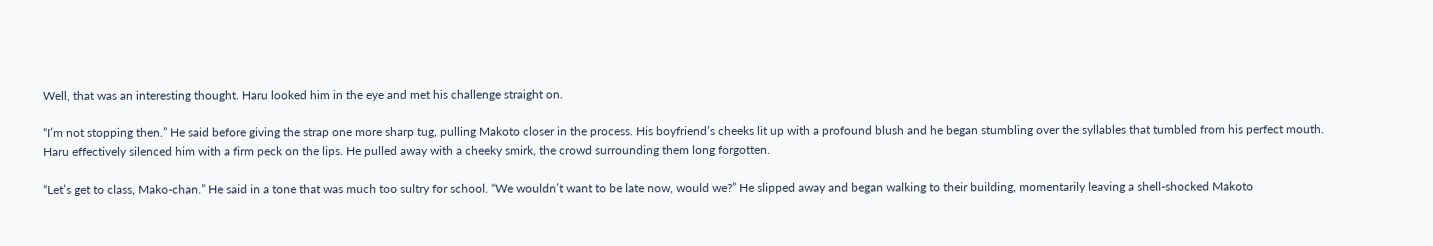Well, that was an interesting thought. Haru looked him in the eye and met his challenge straight on.

“I’m not stopping then.” He said before giving the strap one more sharp tug, pulling Makoto closer in the process. His boyfriend’s cheeks lit up with a profound blush and he began stumbling over the syllables that tumbled from his perfect mouth. Haru effectively silenced him with a firm peck on the lips. He pulled away with a cheeky smirk, the crowd surrounding them long forgotten.

“Let’s get to class, Mako-chan.” He said in a tone that was much too sultry for school. “We wouldn’t want to be late now, would we?” He slipped away and began walking to their building, momentarily leaving a shell-shocked Makoto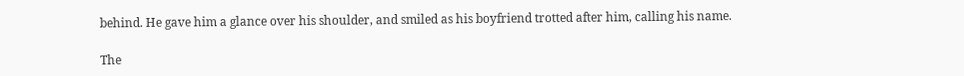behind. He gave him a glance over his shoulder, and smiled as his boyfriend trotted after him, calling his name.

The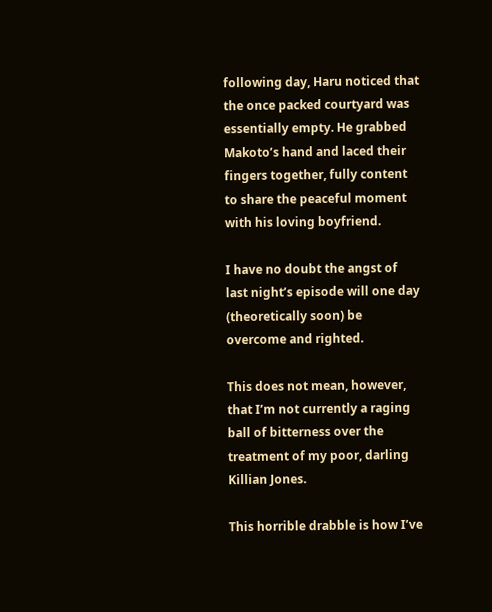following day, Haru noticed that the once packed courtyard was essentially empty. He grabbed Makoto’s hand and laced their fingers together, fully content to share the peaceful moment with his loving boyfriend.

I have no doubt the angst of last night’s episode will one day (theoretically soon) be overcome and righted.

This does not mean, however, that I’m not currently a raging ball of bitterness over the treatment of my poor, darling Killian Jones.

This horrible drabble is how I’ve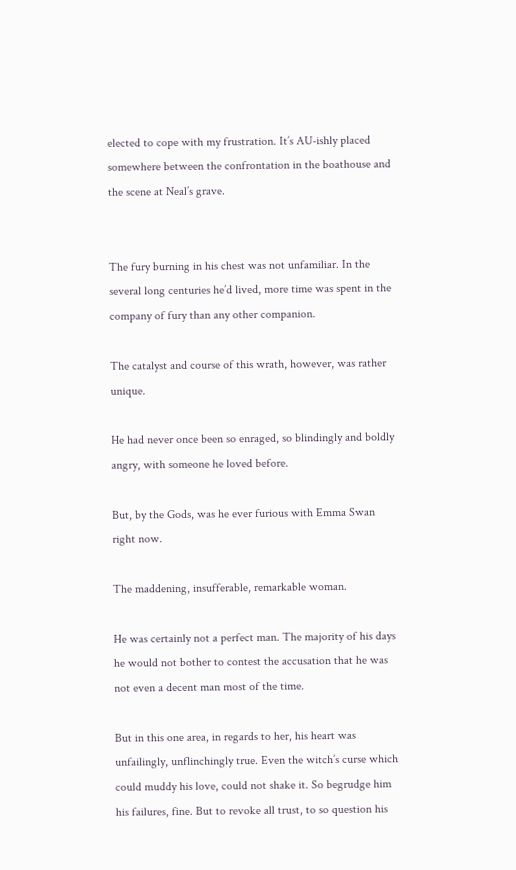elected to cope with my frustration. It’s AU-ishly placed somewhere between the confrontation in the boathouse and the scene at Neal’s grave.


The fury burning in his chest was not unfamiliar. In the several long centuries he’d lived, more time was spent in the company of fury than any other companion.

The catalyst and course of this wrath, however, was rather unique.

He had never once been so enraged, so blindingly and boldly angry, with someone he loved before.

But, by the Gods, was he ever furious with Emma Swan right now.

The maddening, insufferable, remarkable woman.

He was certainly not a perfect man. The majority of his days he would not bother to contest the accusation that he was not even a decent man most of the time.

But in this one area, in regards to her, his heart was unfailingly, unflinchingly true. Even the witch’s curse which could muddy his love, could not shake it. So begrudge him his failures, fine. But to revoke all trust, to so question his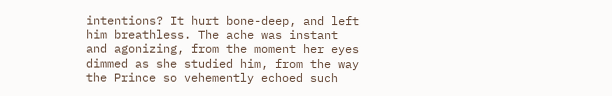intentions? It hurt bone-deep, and left him breathless. The ache was instant and agonizing, from the moment her eyes dimmed as she studied him, from the way the Prince so vehemently echoed such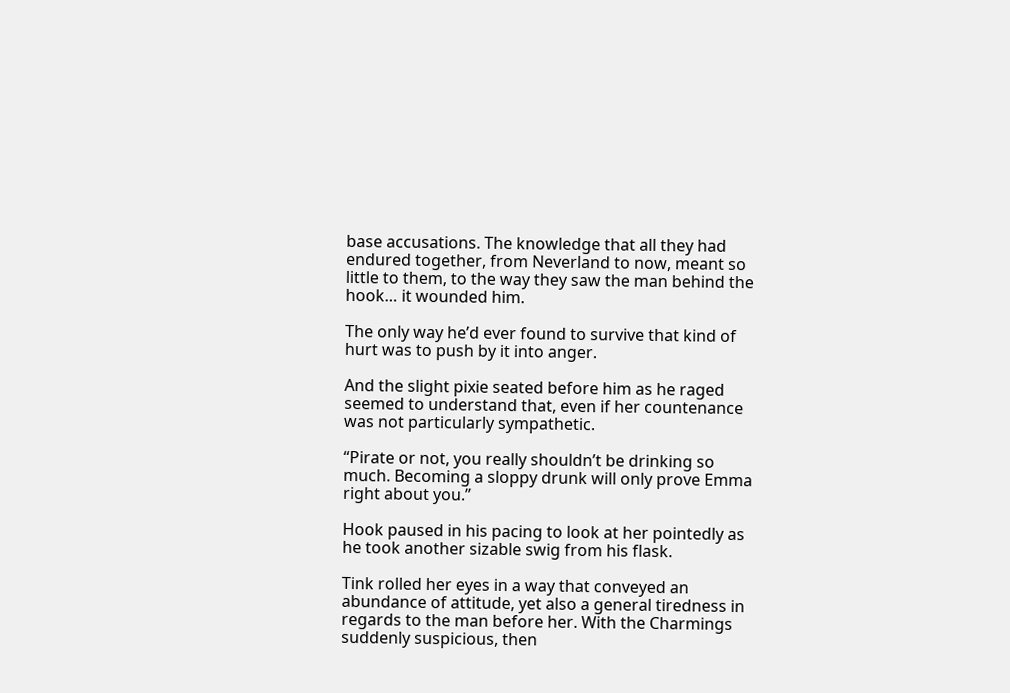base accusations. The knowledge that all they had endured together, from Neverland to now, meant so little to them, to the way they saw the man behind the hook… it wounded him.

The only way he’d ever found to survive that kind of hurt was to push by it into anger.

And the slight pixie seated before him as he raged seemed to understand that, even if her countenance was not particularly sympathetic.

“Pirate or not, you really shouldn’t be drinking so much. Becoming a sloppy drunk will only prove Emma right about you.”

Hook paused in his pacing to look at her pointedly as he took another sizable swig from his flask.

Tink rolled her eyes in a way that conveyed an abundance of attitude, yet also a general tiredness in regards to the man before her. With the Charmings suddenly suspicious, then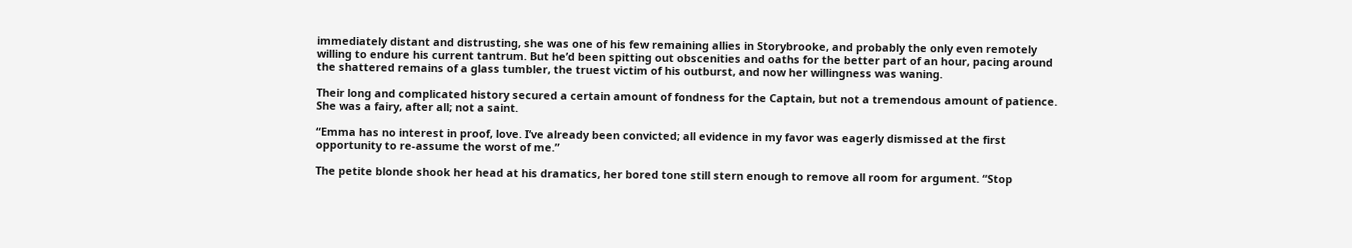immediately distant and distrusting, she was one of his few remaining allies in Storybrooke, and probably the only even remotely willing to endure his current tantrum. But he’d been spitting out obscenities and oaths for the better part of an hour, pacing around the shattered remains of a glass tumbler, the truest victim of his outburst, and now her willingness was waning.

Their long and complicated history secured a certain amount of fondness for the Captain, but not a tremendous amount of patience. She was a fairy, after all; not a saint.

“Emma has no interest in proof, love. I’ve already been convicted; all evidence in my favor was eagerly dismissed at the first opportunity to re-assume the worst of me.”

The petite blonde shook her head at his dramatics, her bored tone still stern enough to remove all room for argument. “Stop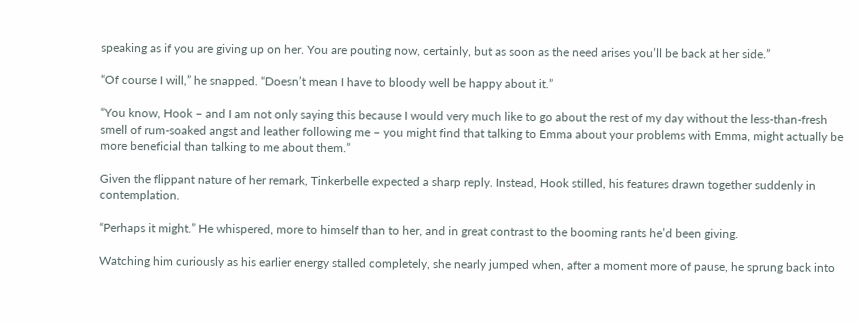speaking as if you are giving up on her. You are pouting now, certainly, but as soon as the need arises you’ll be back at her side.”

“Of course I will,” he snapped. “Doesn’t mean I have to bloody well be happy about it.”

“You know, Hook – and I am not only saying this because I would very much like to go about the rest of my day without the less-than-fresh smell of rum-soaked angst and leather following me – you might find that talking to Emma about your problems with Emma, might actually be more beneficial than talking to me about them.”

Given the flippant nature of her remark, Tinkerbelle expected a sharp reply. Instead, Hook stilled, his features drawn together suddenly in contemplation.

“Perhaps it might.” He whispered, more to himself than to her, and in great contrast to the booming rants he’d been giving.

Watching him curiously as his earlier energy stalled completely, she nearly jumped when, after a moment more of pause, he sprung back into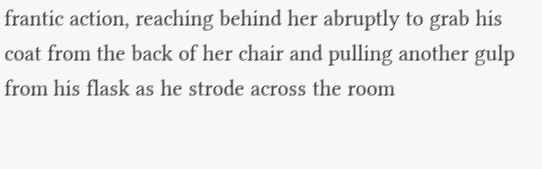frantic action, reaching behind her abruptly to grab his coat from the back of her chair and pulling another gulp from his flask as he strode across the room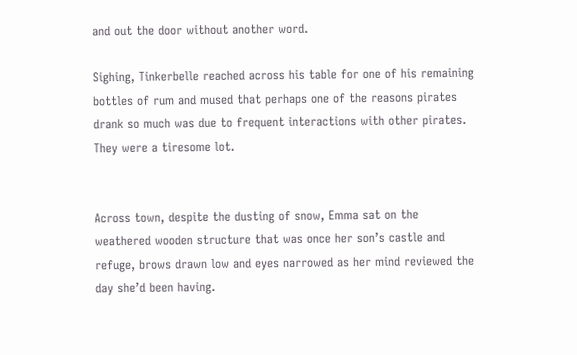and out the door without another word.

Sighing, Tinkerbelle reached across his table for one of his remaining bottles of rum and mused that perhaps one of the reasons pirates drank so much was due to frequent interactions with other pirates. They were a tiresome lot.


Across town, despite the dusting of snow, Emma sat on the weathered wooden structure that was once her son’s castle and refuge, brows drawn low and eyes narrowed as her mind reviewed the day she’d been having.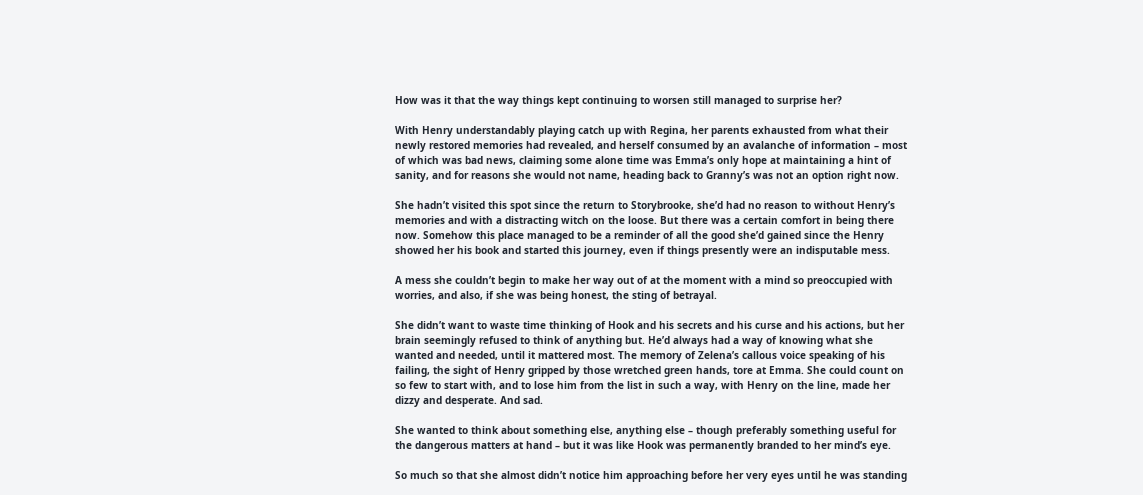How was it that the way things kept continuing to worsen still managed to surprise her?

With Henry understandably playing catch up with Regina, her parents exhausted from what their newly restored memories had revealed, and herself consumed by an avalanche of information – most of which was bad news, claiming some alone time was Emma’s only hope at maintaining a hint of sanity, and for reasons she would not name, heading back to Granny’s was not an option right now.

She hadn’t visited this spot since the return to Storybrooke, she’d had no reason to without Henry’s memories and with a distracting witch on the loose. But there was a certain comfort in being there now. Somehow this place managed to be a reminder of all the good she’d gained since the Henry showed her his book and started this journey, even if things presently were an indisputable mess.

A mess she couldn’t begin to make her way out of at the moment with a mind so preoccupied with worries, and also, if she was being honest, the sting of betrayal.

She didn’t want to waste time thinking of Hook and his secrets and his curse and his actions, but her brain seemingly refused to think of anything but. He’d always had a way of knowing what she wanted and needed, until it mattered most. The memory of Zelena’s callous voice speaking of his failing, the sight of Henry gripped by those wretched green hands, tore at Emma. She could count on so few to start with, and to lose him from the list in such a way, with Henry on the line, made her dizzy and desperate. And sad.

She wanted to think about something else, anything else – though preferably something useful for the dangerous matters at hand – but it was like Hook was permanently branded to her mind’s eye.

So much so that she almost didn’t notice him approaching before her very eyes until he was standing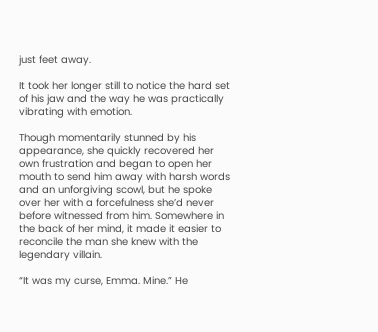just feet away.

It took her longer still to notice the hard set of his jaw and the way he was practically vibrating with emotion.

Though momentarily stunned by his appearance, she quickly recovered her own frustration and began to open her mouth to send him away with harsh words and an unforgiving scowl, but he spoke over her with a forcefulness she’d never before witnessed from him. Somewhere in the back of her mind, it made it easier to reconcile the man she knew with the legendary villain.

“It was my curse, Emma. Mine.” He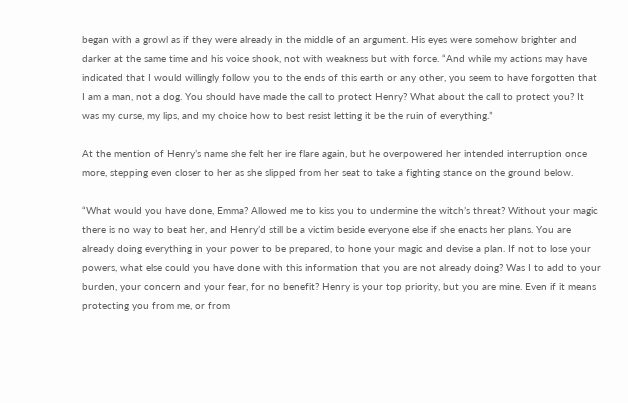began with a growl as if they were already in the middle of an argument. His eyes were somehow brighter and darker at the same time and his voice shook, not with weakness but with force. “And while my actions may have indicated that I would willingly follow you to the ends of this earth or any other, you seem to have forgotten that I am a man, not a dog. You should have made the call to protect Henry? What about the call to protect you? It was my curse, my lips, and my choice how to best resist letting it be the ruin of everything.”

At the mention of Henry’s name she felt her ire flare again, but he overpowered her intended interruption once more, stepping even closer to her as she slipped from her seat to take a fighting stance on the ground below.

“What would you have done, Emma? Allowed me to kiss you to undermine the witch’s threat? Without your magic there is no way to beat her, and Henry’d still be a victim beside everyone else if she enacts her plans. You are already doing everything in your power to be prepared, to hone your magic and devise a plan. If not to lose your powers, what else could you have done with this information that you are not already doing? Was I to add to your burden, your concern and your fear, for no benefit? Henry is your top priority, but you are mine. Even if it means protecting you from me, or from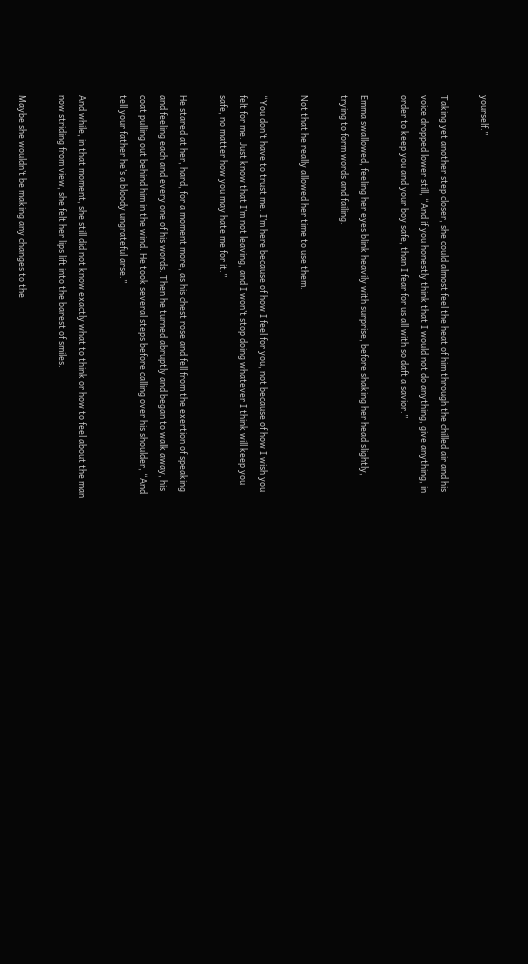yourself.”

Taking yet another step closer, she could almost feel the heat of him through the chilled air and his voice dropped lower still, “And if you honestly think that I would not do anything, give anything, in order to keep you and your boy safe, than I fear for us all with so daft a savior.”

Emma swallowed, feeling her eyes blink heavily with surprise, before shaking her head slightly, trying to form words and failing.

Not that he really allowed her time to use them.

“You don’t have to trust me. I’m here because of how I feel for you, not because of how I wish you felt for me. Just know that I’m not leaving, and I won’t stop doing whatever I think will keep you safe, no matter how you may hate me for it.”

He stared at her, hard, for a moment more, as his chest rose and fell from the exertion of speaking and feeling each and every one of his words. Then he turned abruptly and began to walk away, his coat pulling out behind him in the wind. He took several steps before calling over his shoulder, “And tell your father he’s a bloody ungrateful arse.”

And while, in that moment, she still did not know exactly what to think or how to feel about the man now striding from view, she felt her lips lift into the barest of smiles.

Maybe she wouldn’t be making any changes to the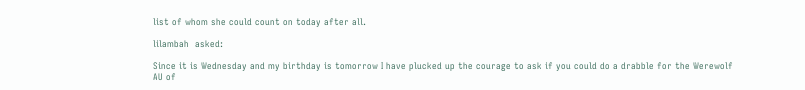list of whom she could count on today after all.

lilambah  asked:

Since it is Wednesday and my birthday is tomorrow I have plucked up the courage to ask if you could do a drabble for the Werewolf AU of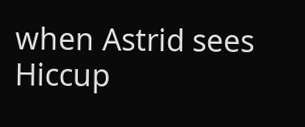when Astrid sees Hiccup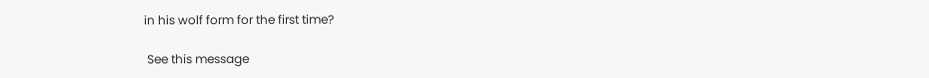in his wolf form for the first time?

 See this message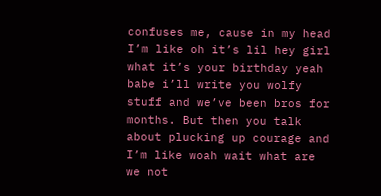confuses me, cause in my head I’m like oh it’s lil hey girl what it’s your birthday yeah babe i’ll write you wolfy stuff and we’ve been bros for months. But then you talk about plucking up courage and I’m like woah wait what are we not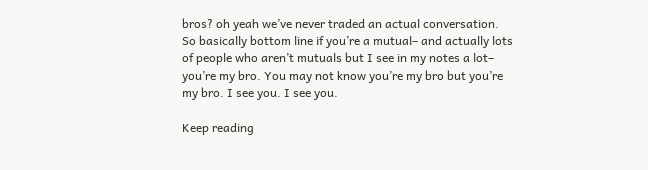bros? oh yeah we’ve never traded an actual conversation. So basically bottom line if you’re a mutual– and actually lots of people who aren’t mutuals but I see in my notes a lot– you’re my bro. You may not know you’re my bro but you’re my bro. I see you. I see you.

Keep reading